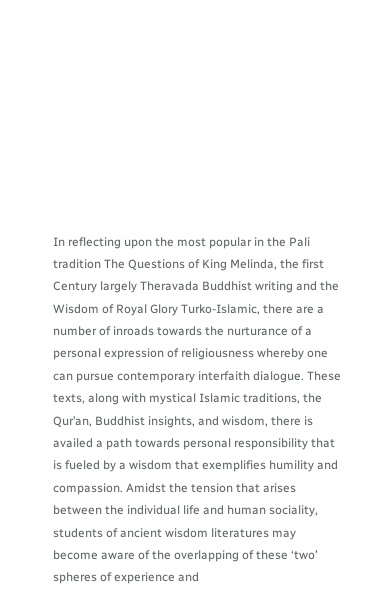In reflecting upon the most popular in the Pali tradition The Questions of King Melinda, the first Century largely Theravada Buddhist writing and the Wisdom of Royal Glory Turko-Islamic, there are a number of inroads towards the nurturance of a personal expression of religiousness whereby one can pursue contemporary interfaith dialogue. These texts, along with mystical Islamic traditions, the Qur’an, Buddhist insights, and wisdom, there is availed a path towards personal responsibility that is fueled by a wisdom that exemplifies humility and compassion. Amidst the tension that arises between the individual life and human sociality, students of ancient wisdom literatures may become aware of the overlapping of these ‘two’ spheres of experience and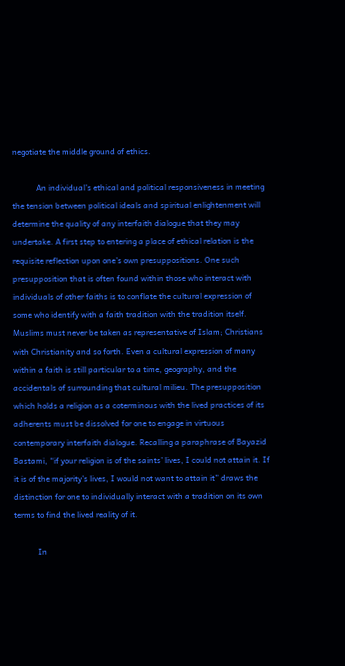negotiate the middle ground of ethics.

            An individual’s ethical and political responsiveness in meeting the tension between political ideals and spiritual enlightenment will determine the quality of any interfaith dialogue that they may undertake. A first step to entering a place of ethical relation is the requisite reflection upon one’s own presuppositions. One such presupposition that is often found within those who interact with individuals of other faiths is to conflate the cultural expression of some who identify with a faith tradition with the tradition itself. Muslims must never be taken as representative of Islam; Christians with Christianity and so forth. Even a cultural expression of many within a faith is still particular to a time, geography, and the accidentals of surrounding that cultural milieu. The presupposition which holds a religion as a coterminous with the lived practices of its adherents must be dissolved for one to engage in virtuous contemporary interfaith dialogue. Recalling a paraphrase of Bayazid Bastami, “if your religion is of the saints’ lives, I could not attain it. If it is of the majority’s lives, I would not want to attain it” draws the distinction for one to individually interact with a tradition on its own terms to find the lived reality of it.

            In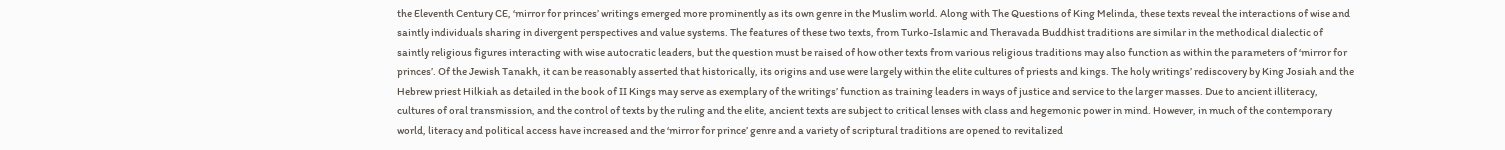the Eleventh Century CE, ‘mirror for princes’ writings emerged more prominently as its own genre in the Muslim world. Along with The Questions of King Melinda, these texts reveal the interactions of wise and saintly individuals sharing in divergent perspectives and value systems. The features of these two texts, from Turko-Islamic and Theravada Buddhist traditions are similar in the methodical dialectic of saintly religious figures interacting with wise autocratic leaders, but the question must be raised of how other texts from various religious traditions may also function as within the parameters of ‘mirror for princes’. Of the Jewish Tanakh, it can be reasonably asserted that historically, its origins and use were largely within the elite cultures of priests and kings. The holy writings’ rediscovery by King Josiah and the Hebrew priest Hilkiah as detailed in the book of II Kings may serve as exemplary of the writings’ function as training leaders in ways of justice and service to the larger masses. Due to ancient illiteracy, cultures of oral transmission, and the control of texts by the ruling and the elite, ancient texts are subject to critical lenses with class and hegemonic power in mind. However, in much of the contemporary world, literacy and political access have increased and the ‘mirror for prince’ genre and a variety of scriptural traditions are opened to revitalized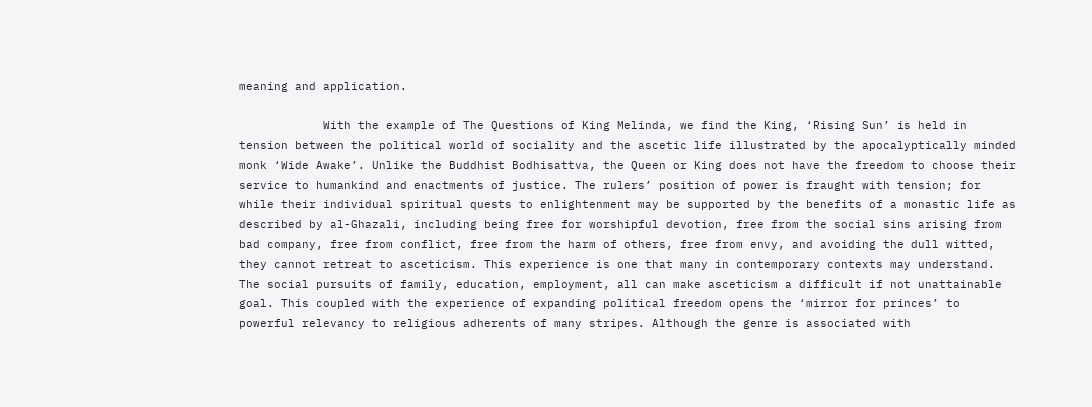meaning and application.

            With the example of The Questions of King Melinda, we find the King, ‘Rising Sun’ is held in tension between the political world of sociality and the ascetic life illustrated by the apocalyptically minded monk ‘Wide Awake’. Unlike the Buddhist Bodhisattva, the Queen or King does not have the freedom to choose their service to humankind and enactments of justice. The rulers’ position of power is fraught with tension; for while their individual spiritual quests to enlightenment may be supported by the benefits of a monastic life as described by al-Ghazali, including being free for worshipful devotion, free from the social sins arising from bad company, free from conflict, free from the harm of others, free from envy, and avoiding the dull witted, they cannot retreat to asceticism. This experience is one that many in contemporary contexts may understand. The social pursuits of family, education, employment, all can make asceticism a difficult if not unattainable goal. This coupled with the experience of expanding political freedom opens the ‘mirror for princes’ to powerful relevancy to religious adherents of many stripes. Although the genre is associated with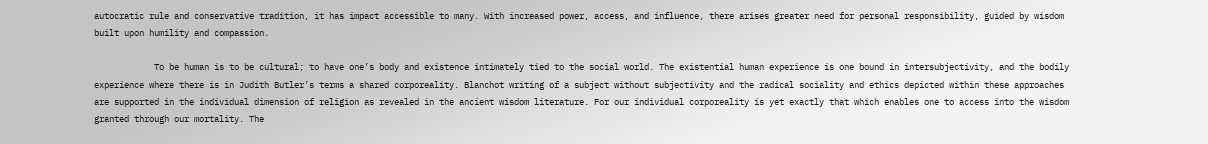autocratic rule and conservative tradition, it has impact accessible to many. With increased power, access, and influence, there arises greater need for personal responsibility, guided by wisdom built upon humility and compassion.

            To be human is to be cultural; to have one’s body and existence intimately tied to the social world. The existential human experience is one bound in intersubjectivity, and the bodily experience where there is in Judith Butler’s terms a shared corporeality. Blanchot writing of a subject without subjectivity and the radical sociality and ethics depicted within these approaches are supported in the individual dimension of religion as revealed in the ancient wisdom literature. For our individual corporeality is yet exactly that which enables one to access into the wisdom granted through our mortality. The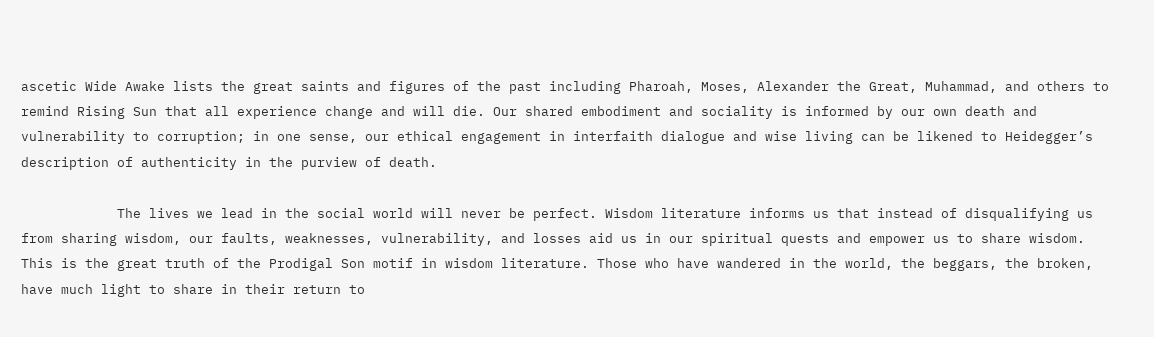ascetic Wide Awake lists the great saints and figures of the past including Pharoah, Moses, Alexander the Great, Muhammad, and others to remind Rising Sun that all experience change and will die. Our shared embodiment and sociality is informed by our own death and vulnerability to corruption; in one sense, our ethical engagement in interfaith dialogue and wise living can be likened to Heidegger’s description of authenticity in the purview of death.

            The lives we lead in the social world will never be perfect. Wisdom literature informs us that instead of disqualifying us from sharing wisdom, our faults, weaknesses, vulnerability, and losses aid us in our spiritual quests and empower us to share wisdom. This is the great truth of the Prodigal Son motif in wisdom literature. Those who have wandered in the world, the beggars, the broken, have much light to share in their return to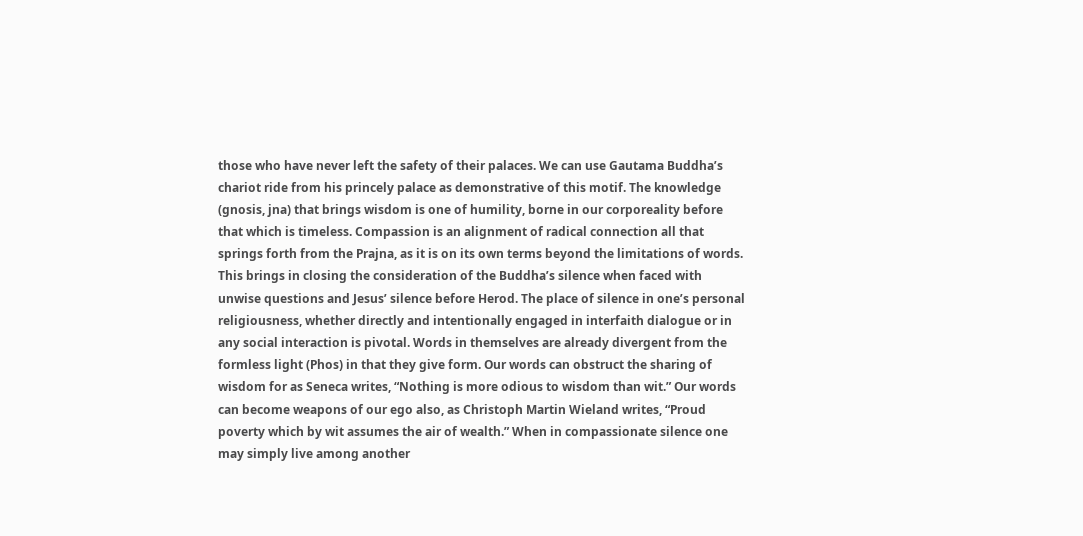those who have never left the safety of their palaces. We can use Gautama Buddha’s chariot ride from his princely palace as demonstrative of this motif. The knowledge (gnosis, jna) that brings wisdom is one of humility, borne in our corporeality before that which is timeless. Compassion is an alignment of radical connection all that springs forth from the Prajna, as it is on its own terms beyond the limitations of words. This brings in closing the consideration of the Buddha’s silence when faced with unwise questions and Jesus’ silence before Herod. The place of silence in one’s personal religiousness, whether directly and intentionally engaged in interfaith dialogue or in any social interaction is pivotal. Words in themselves are already divergent from the formless light (Phos) in that they give form. Our words can obstruct the sharing of wisdom for as Seneca writes, “Nothing is more odious to wisdom than wit.” Our words can become weapons of our ego also, as Christoph Martin Wieland writes, “Proud poverty which by wit assumes the air of wealth.” When in compassionate silence one may simply live among another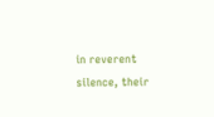in reverent silence, their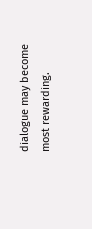dialogue may become most rewarding.